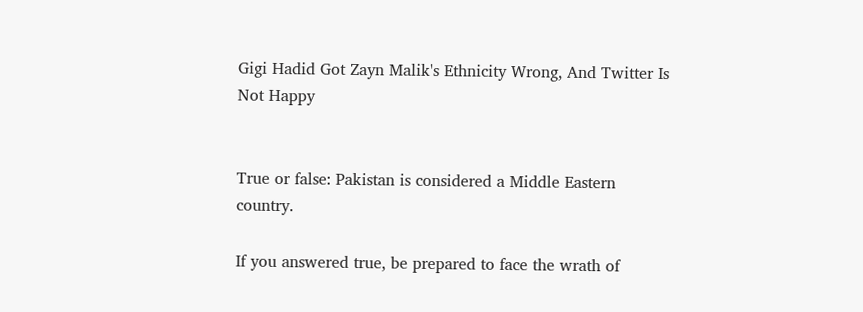Gigi Hadid Got Zayn Malik's Ethnicity Wrong, And Twitter Is Not Happy


True or false: Pakistan is considered a Middle Eastern country.

If you answered true, be prepared to face the wrath of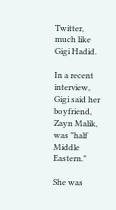Twitter, much like Gigi Hadid.

In a recent interview, Gigi said her boyfriend, Zayn Malik, was "half Middle Eastern."

She was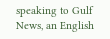speaking to Gulf News, an English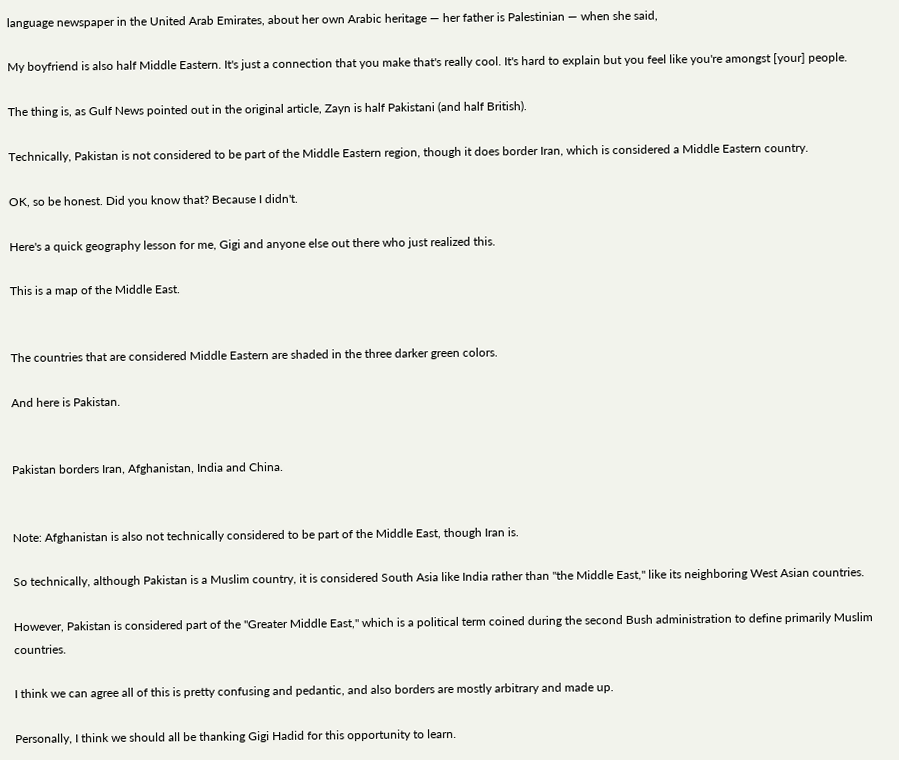language newspaper in the United Arab Emirates, about her own Arabic heritage — her father is Palestinian — when she said,

My boyfriend is also half Middle Eastern. It's just a connection that you make that's really cool. It's hard to explain but you feel like you're amongst [your] people.

The thing is, as Gulf News pointed out in the original article, Zayn is half Pakistani (and half British).

Technically, Pakistan is not considered to be part of the Middle Eastern region, though it does border Iran, which is considered a Middle Eastern country.

OK, so be honest. Did you know that? Because I didn't.

Here's a quick geography lesson for me, Gigi and anyone else out there who just realized this.

This is a map of the Middle East.


The countries that are considered Middle Eastern are shaded in the three darker green colors.

And here is Pakistan.


Pakistan borders Iran, Afghanistan, India and China.


Note: Afghanistan is also not technically considered to be part of the Middle East, though Iran is.

So technically, although Pakistan is a Muslim country, it is considered South Asia like India rather than "the Middle East," like its neighboring West Asian countries.

However, Pakistan is considered part of the "Greater Middle East," which is a political term coined during the second Bush administration to define primarily Muslim countries.

I think we can agree all of this is pretty confusing and pedantic, and also borders are mostly arbitrary and made up.

Personally, I think we should all be thanking Gigi Hadid for this opportunity to learn.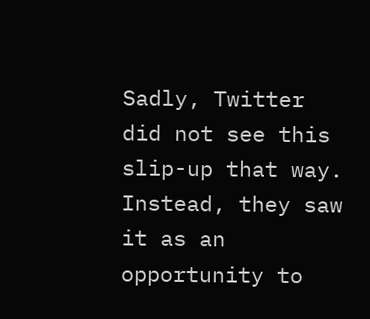Sadly, Twitter did not see this slip-up that way. Instead, they saw it as an opportunity to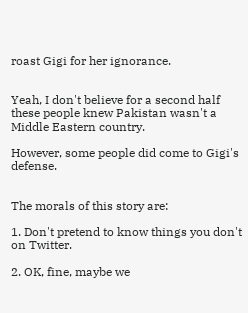roast Gigi for her ignorance.


Yeah, I don't believe for a second half these people knew Pakistan wasn't a Middle Eastern country.

However, some people did come to Gigi's defense.


The morals of this story are:

1. Don't pretend to know things you don't on Twitter.

2. OK, fine, maybe we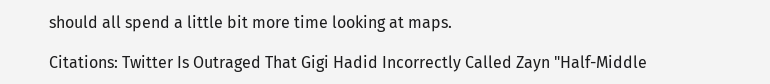should all spend a little bit more time looking at maps.

Citations: Twitter Is Outraged That Gigi Hadid Incorrectly Called Zayn "Half-Middle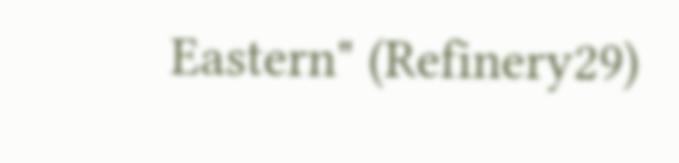Eastern" (Refinery29)